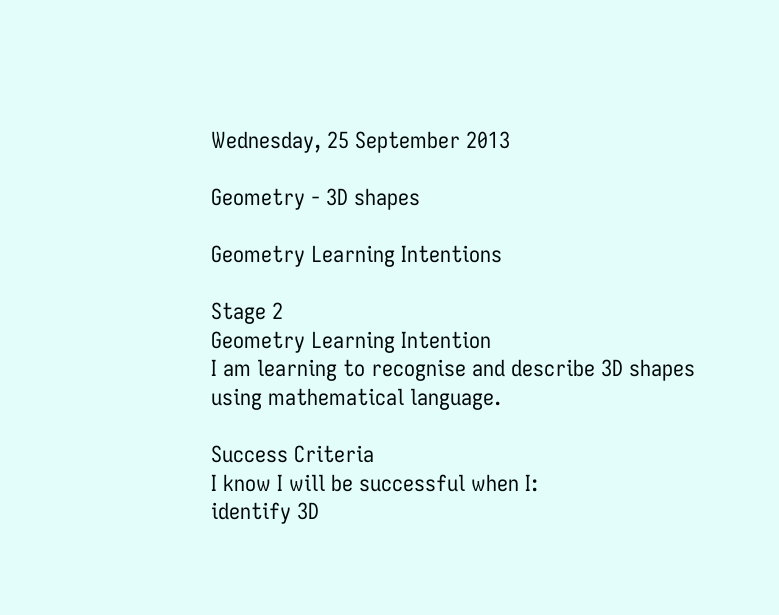Wednesday, 25 September 2013

Geometry - 3D shapes

Geometry Learning Intentions

Stage 2
Geometry Learning Intention
I am learning to recognise and describe 3D shapes using mathematical language.

Success Criteria
I know I will be successful when I:
identify 3D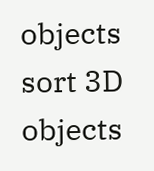objects
sort 3D objects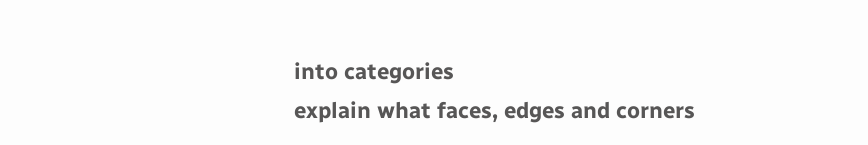into categories
explain what faces, edges and corners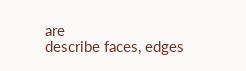are
describe faces, edges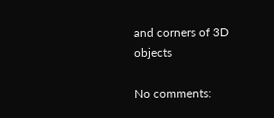and corners of 3D objects

No comments: